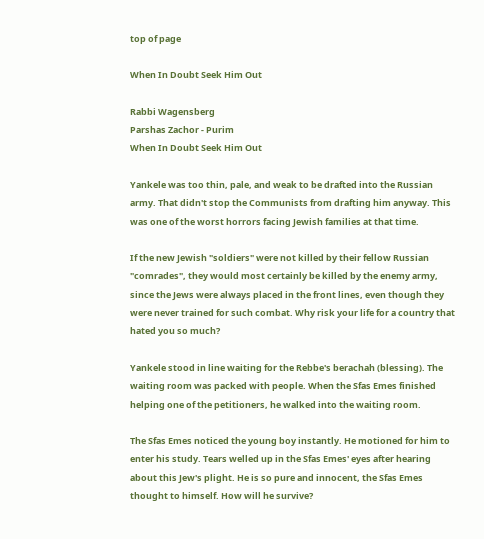top of page

When In Doubt Seek Him Out

Rabbi Wagensberg
Parshas Zachor - Purim
When In Doubt Seek Him Out

Yankele was too thin, pale, and weak to be drafted into the Russian army. That didn't stop the Communists from drafting him anyway. This was one of the worst horrors facing Jewish families at that time.

If the new Jewish "soldiers" were not killed by their fellow Russian "comrades", they would most certainly be killed by the enemy army, since the Jews were always placed in the front lines, even though they were never trained for such combat. Why risk your life for a country that hated you so much?

Yankele stood in line waiting for the Rebbe's berachah (blessing). The waiting room was packed with people. When the Sfas Emes finished helping one of the petitioners, he walked into the waiting room.

The Sfas Emes noticed the young boy instantly. He motioned for him to enter his study. Tears welled up in the Sfas Emes' eyes after hearing about this Jew's plight. He is so pure and innocent, the Sfas Emes thought to himself. How will he survive?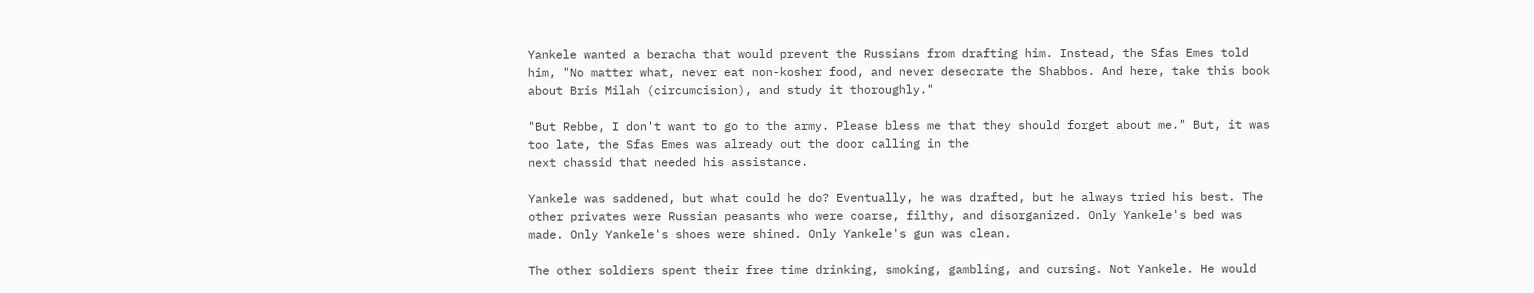Yankele wanted a beracha that would prevent the Russians from drafting him. Instead, the Sfas Emes told him, "No matter what, never eat non-kosher food, and never desecrate the Shabbos. And here, take this book about Bris Milah (circumcision), and study it thoroughly."

"But Rebbe, I don't want to go to the army. Please bless me that they should forget about me." But, it was too late, the Sfas Emes was already out the door calling in the
next chassid that needed his assistance.

Yankele was saddened, but what could he do? Eventually, he was drafted, but he always tried his best. The other privates were Russian peasants who were coarse, filthy, and disorganized. Only Yankele's bed was made. Only Yankele's shoes were shined. Only Yankele's gun was clean.

The other soldiers spent their free time drinking, smoking, gambling, and cursing. Not Yankele. He would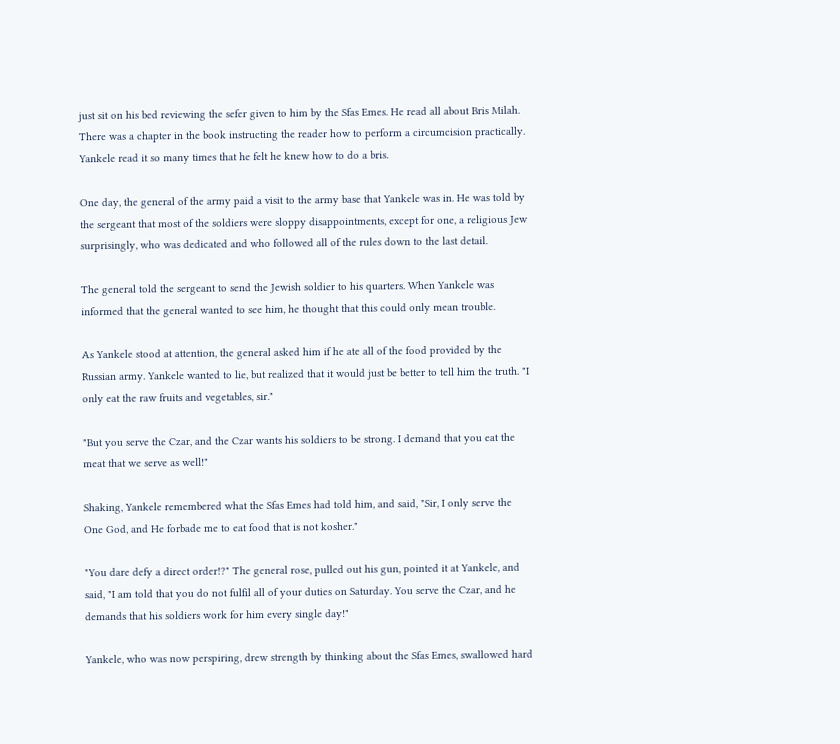just sit on his bed reviewing the sefer given to him by the Sfas Emes. He read all about Bris Milah. There was a chapter in the book instructing the reader how to perform a circumcision practically. Yankele read it so many times that he felt he knew how to do a bris.

One day, the general of the army paid a visit to the army base that Yankele was in. He was told by the sergeant that most of the soldiers were sloppy disappointments, except for one, a religious Jew surprisingly, who was dedicated and who followed all of the rules down to the last detail.

The general told the sergeant to send the Jewish soldier to his quarters. When Yankele was informed that the general wanted to see him, he thought that this could only mean trouble.

As Yankele stood at attention, the general asked him if he ate all of the food provided by the Russian army. Yankele wanted to lie, but realized that it would just be better to tell him the truth. "I only eat the raw fruits and vegetables, sir."

"But you serve the Czar, and the Czar wants his soldiers to be strong. I demand that you eat the meat that we serve as well!"

Shaking, Yankele remembered what the Sfas Emes had told him, and said, "Sir, I only serve the One God, and He forbade me to eat food that is not kosher."

"You dare defy a direct order!?" The general rose, pulled out his gun, pointed it at Yankele, and said, "I am told that you do not fulfil all of your duties on Saturday. You serve the Czar, and he demands that his soldiers work for him every single day!"

Yankele, who was now perspiring, drew strength by thinking about the Sfas Emes, swallowed hard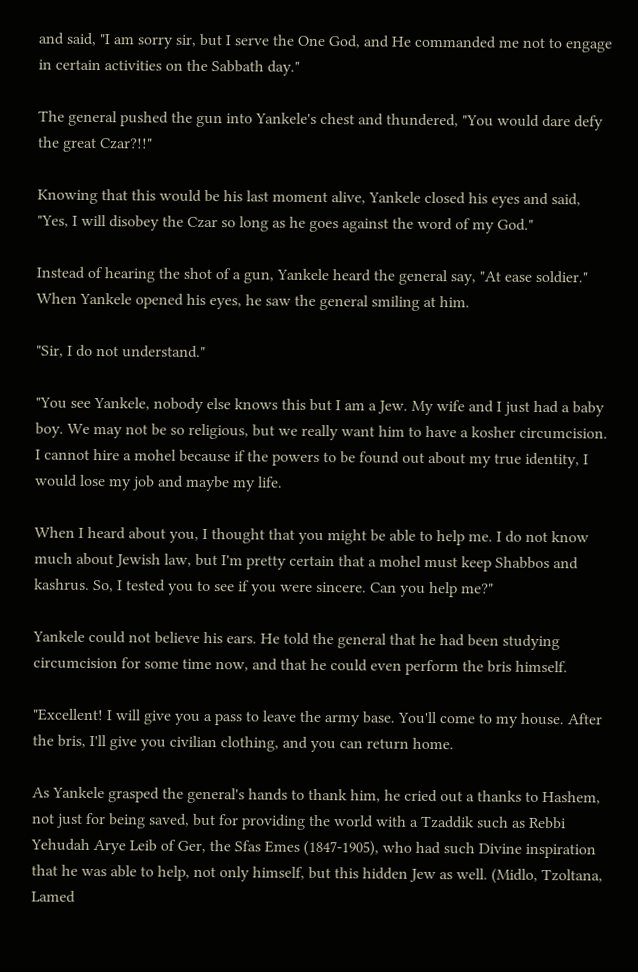and said, "I am sorry sir, but I serve the One God, and He commanded me not to engage in certain activities on the Sabbath day."

The general pushed the gun into Yankele's chest and thundered, "You would dare defy the great Czar?!!"

Knowing that this would be his last moment alive, Yankele closed his eyes and said, "Yes, I will disobey the Czar so long as he goes against the word of my God."

Instead of hearing the shot of a gun, Yankele heard the general say, "At ease soldier." When Yankele opened his eyes, he saw the general smiling at him.

"Sir, I do not understand."

"You see Yankele, nobody else knows this but I am a Jew. My wife and I just had a baby boy. We may not be so religious, but we really want him to have a kosher circumcision. I cannot hire a mohel because if the powers to be found out about my true identity, I would lose my job and maybe my life.

When I heard about you, I thought that you might be able to help me. I do not know much about Jewish law, but I'm pretty certain that a mohel must keep Shabbos and kashrus. So, I tested you to see if you were sincere. Can you help me?"

Yankele could not believe his ears. He told the general that he had been studying circumcision for some time now, and that he could even perform the bris himself.

"Excellent! I will give you a pass to leave the army base. You'll come to my house. After the bris, I'll give you civilian clothing, and you can return home.

As Yankele grasped the general's hands to thank him, he cried out a thanks to Hashem, not just for being saved, but for providing the world with a Tzaddik such as Rebbi Yehudah Arye Leib of Ger, the Sfas Emes (1847-1905), who had such Divine inspiration that he was able to help, not only himself, but this hidden Jew as well. (Midlo, Tzoltana, Lamed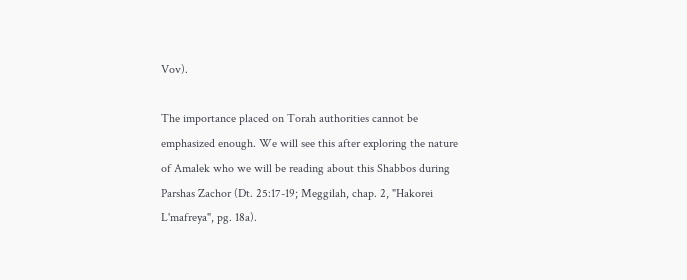Vov).

The importance placed on Torah authorities cannot be emphasized enough. We will see this after exploring the nature of Amalek who we will be reading about this Shabbos during Parshas Zachor (Dt. 25:17-19; Meggilah, chap. 2, "Hakorei L'mafreya", pg. 18a).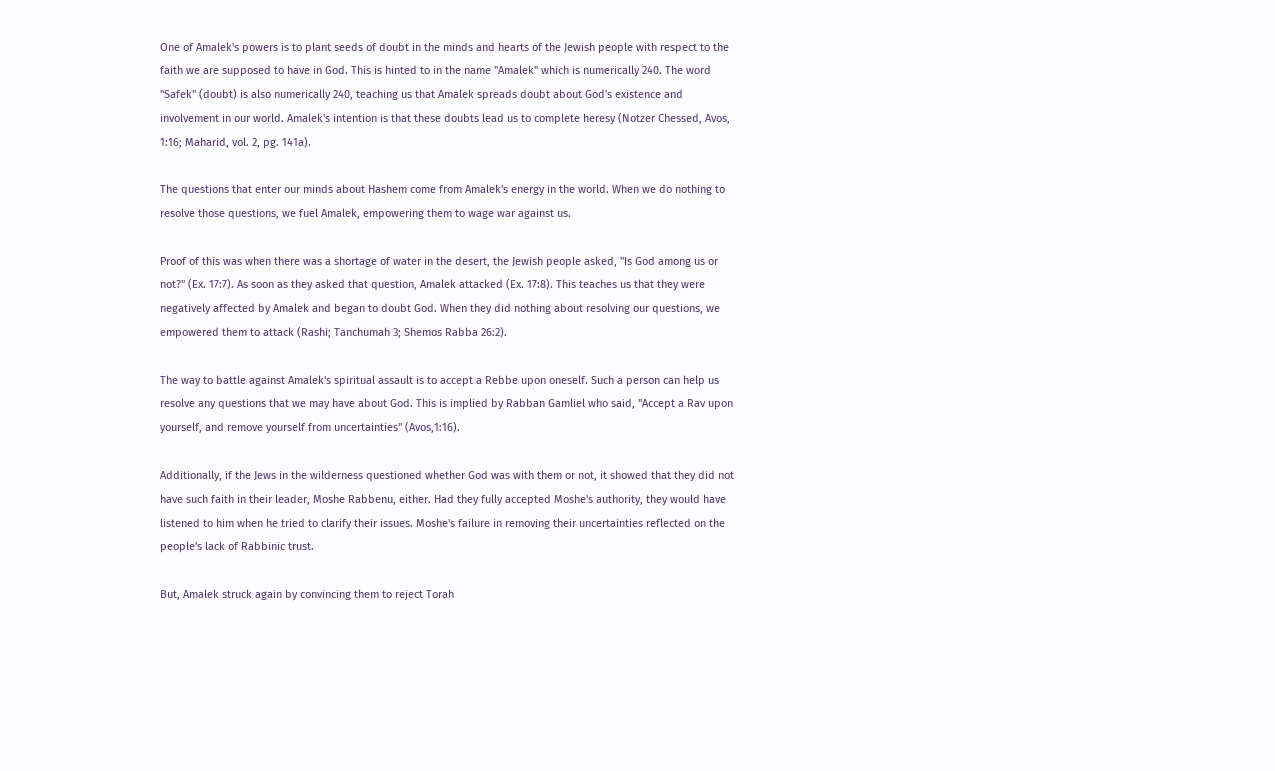One of Amalek's powers is to plant seeds of doubt in the minds and hearts of the Jewish people with respect to the faith we are supposed to have in God. This is hinted to in the name "Amalek" which is numerically 240. The word "Safek" (doubt) is also numerically 240, teaching us that Amalek spreads doubt about God's existence and involvement in our world. Amalek's intention is that these doubts lead us to complete heresy (Notzer Chessed, Avos, 1:16; Maharid, vol. 2, pg. 141a).

The questions that enter our minds about Hashem come from Amalek's energy in the world. When we do nothing to resolve those questions, we fuel Amalek, empowering them to wage war against us.

Proof of this was when there was a shortage of water in the desert, the Jewish people asked, "Is God among us or not?" (Ex. 17:7). As soon as they asked that question, Amalek attacked (Ex. 17:8). This teaches us that they were negatively affected by Amalek and began to doubt God. When they did nothing about resolving our questions, we empowered them to attack (Rashi; Tanchumah 3; Shemos Rabba 26:2).

The way to battle against Amalek's spiritual assault is to accept a Rebbe upon oneself. Such a person can help us resolve any questions that we may have about God. This is implied by Rabban Gamliel who said, "Accept a Rav upon yourself, and remove yourself from uncertainties" (Avos,1:16).

Additionally, if the Jews in the wilderness questioned whether God was with them or not, it showed that they did not have such faith in their leader, Moshe Rabbenu, either. Had they fully accepted Moshe's authority, they would have listened to him when he tried to clarify their issues. Moshe's failure in removing their uncertainties reflected on the people's lack of Rabbinic trust.

But, Amalek struck again by convincing them to reject Torah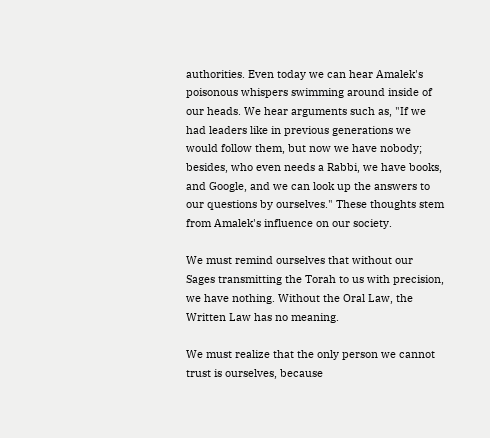authorities. Even today we can hear Amalek's poisonous whispers swimming around inside of our heads. We hear arguments such as, "If we had leaders like in previous generations we would follow them, but now we have nobody; besides, who even needs a Rabbi, we have books, and Google, and we can look up the answers to our questions by ourselves." These thoughts stem from Amalek's influence on our society.

We must remind ourselves that without our Sages transmitting the Torah to us with precision, we have nothing. Without the Oral Law, the Written Law has no meaning.

We must realize that the only person we cannot trust is ourselves, because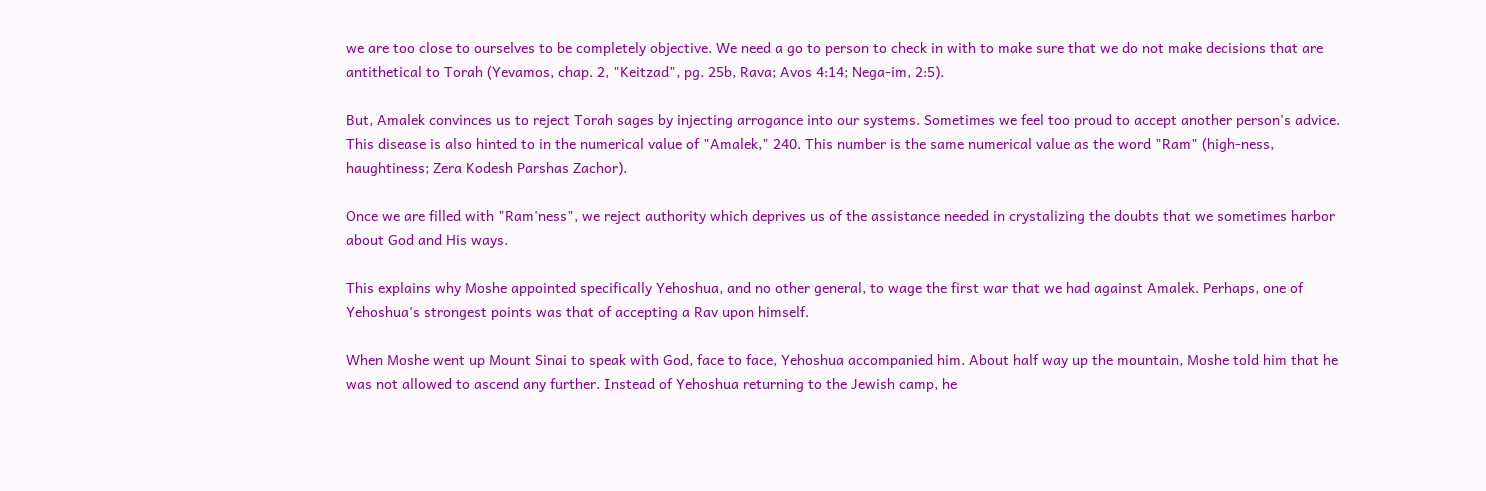we are too close to ourselves to be completely objective. We need a go to person to check in with to make sure that we do not make decisions that are antithetical to Torah (Yevamos, chap. 2, "Keitzad", pg. 25b, Rava; Avos 4:14; Nega-im, 2:5).

But, Amalek convinces us to reject Torah sages by injecting arrogance into our systems. Sometimes we feel too proud to accept another person's advice. This disease is also hinted to in the numerical value of "Amalek," 240. This number is the same numerical value as the word "Ram" (high-ness, haughtiness; Zera Kodesh Parshas Zachor).

Once we are filled with "Ram'ness", we reject authority which deprives us of the assistance needed in crystalizing the doubts that we sometimes harbor about God and His ways.

This explains why Moshe appointed specifically Yehoshua, and no other general, to wage the first war that we had against Amalek. Perhaps, one of Yehoshua's strongest points was that of accepting a Rav upon himself.

When Moshe went up Mount Sinai to speak with God, face to face, Yehoshua accompanied him. About half way up the mountain, Moshe told him that he was not allowed to ascend any further. Instead of Yehoshua returning to the Jewish camp, he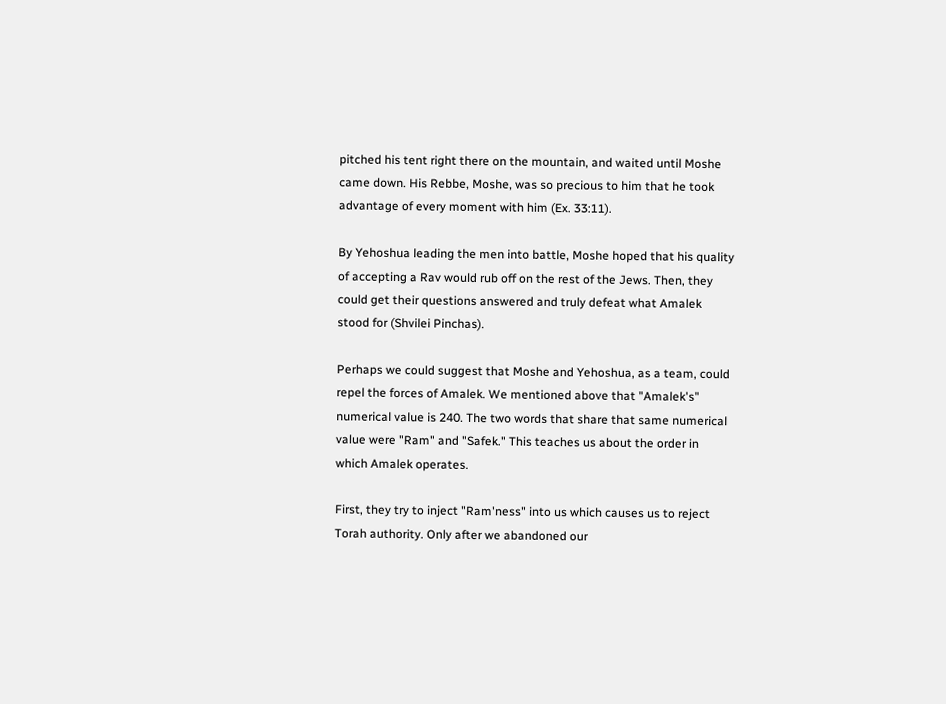pitched his tent right there on the mountain, and waited until Moshe came down. His Rebbe, Moshe, was so precious to him that he took advantage of every moment with him (Ex. 33:11).

By Yehoshua leading the men into battle, Moshe hoped that his quality of accepting a Rav would rub off on the rest of the Jews. Then, they could get their questions answered and truly defeat what Amalek stood for (Shvilei Pinchas).

Perhaps we could suggest that Moshe and Yehoshua, as a team, could repel the forces of Amalek. We mentioned above that "Amalek's" numerical value is 240. The two words that share that same numerical value were "Ram" and "Safek." This teaches us about the order in which Amalek operates.

First, they try to inject "Ram'ness" into us which causes us to reject Torah authority. Only after we abandoned our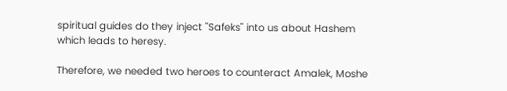spiritual guides do they inject "Safeks" into us about Hashem which leads to heresy.

Therefore, we needed two heroes to counteract Amalek, Moshe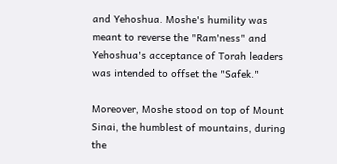and Yehoshua. Moshe's humility was meant to reverse the "Ram'ness" and Yehoshua's acceptance of Torah leaders was intended to offset the "Safek."

Moreover, Moshe stood on top of Mount Sinai, the humblest of mountains, during the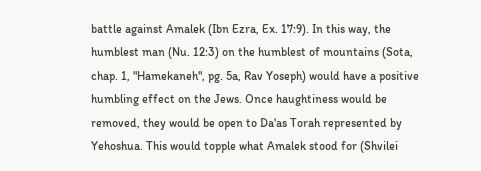battle against Amalek (Ibn Ezra, Ex. 17:9). In this way, the humblest man (Nu. 12:3) on the humblest of mountains (Sota, chap. 1, "Hamekaneh", pg. 5a, Rav Yoseph) would have a positive humbling effect on the Jews. Once haughtiness would be removed, they would be open to Da'as Torah represented by Yehoshua. This would topple what Amalek stood for (Shvilei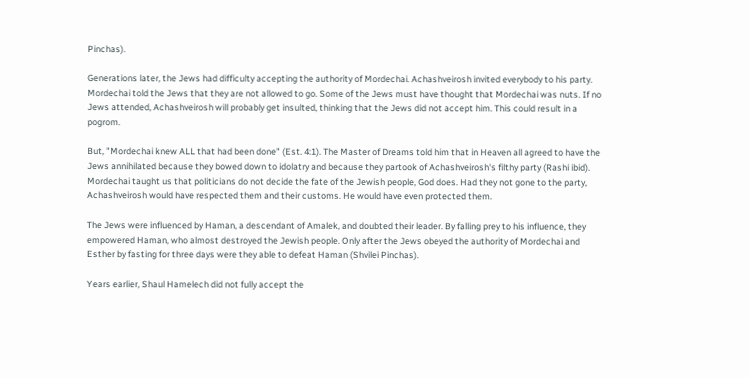Pinchas).

Generations later, the Jews had difficulty accepting the authority of Mordechai. Achashveirosh invited everybody to his party. Mordechai told the Jews that they are not allowed to go. Some of the Jews must have thought that Mordechai was nuts. If no Jews attended, Achashveirosh will probably get insulted, thinking that the Jews did not accept him. This could result in a pogrom.

But, "Mordechai knew ALL that had been done" (Est. 4:1). The Master of Dreams told him that in Heaven all agreed to have the Jews annihilated because they bowed down to idolatry and because they partook of Achashveirosh's filthy party (Rashi ibid). Mordechai taught us that politicians do not decide the fate of the Jewish people, God does. Had they not gone to the party, Achashveirosh would have respected them and their customs. He would have even protected them.

The Jews were influenced by Haman, a descendant of Amalek, and doubted their leader. By falling prey to his influence, they empowered Haman, who almost destroyed the Jewish people. Only after the Jews obeyed the authority of Mordechai and Esther by fasting for three days were they able to defeat Haman (Shvilei Pinchas).

Years earlier, Shaul Hamelech did not fully accept the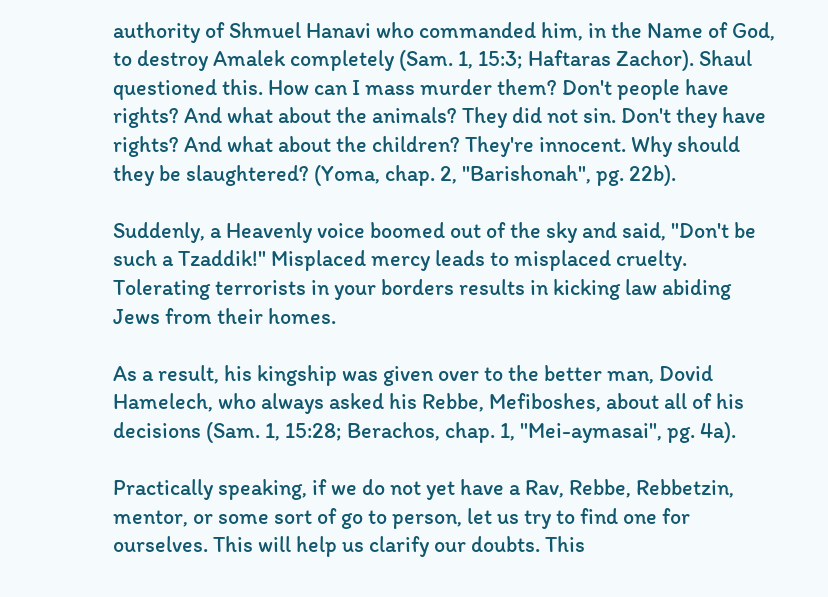authority of Shmuel Hanavi who commanded him, in the Name of God, to destroy Amalek completely (Sam. 1, 15:3; Haftaras Zachor). Shaul questioned this. How can I mass murder them? Don't people have rights? And what about the animals? They did not sin. Don't they have rights? And what about the children? They're innocent. Why should they be slaughtered? (Yoma, chap. 2, "Barishonah", pg. 22b).

Suddenly, a Heavenly voice boomed out of the sky and said, "Don't be such a Tzaddik!" Misplaced mercy leads to misplaced cruelty. Tolerating terrorists in your borders results in kicking law abiding Jews from their homes.

As a result, his kingship was given over to the better man, Dovid Hamelech, who always asked his Rebbe, Mefiboshes, about all of his decisions (Sam. 1, 15:28; Berachos, chap. 1, "Mei-aymasai", pg. 4a).

Practically speaking, if we do not yet have a Rav, Rebbe, Rebbetzin, mentor, or some sort of go to person, let us try to find one for ourselves. This will help us clarify our doubts. This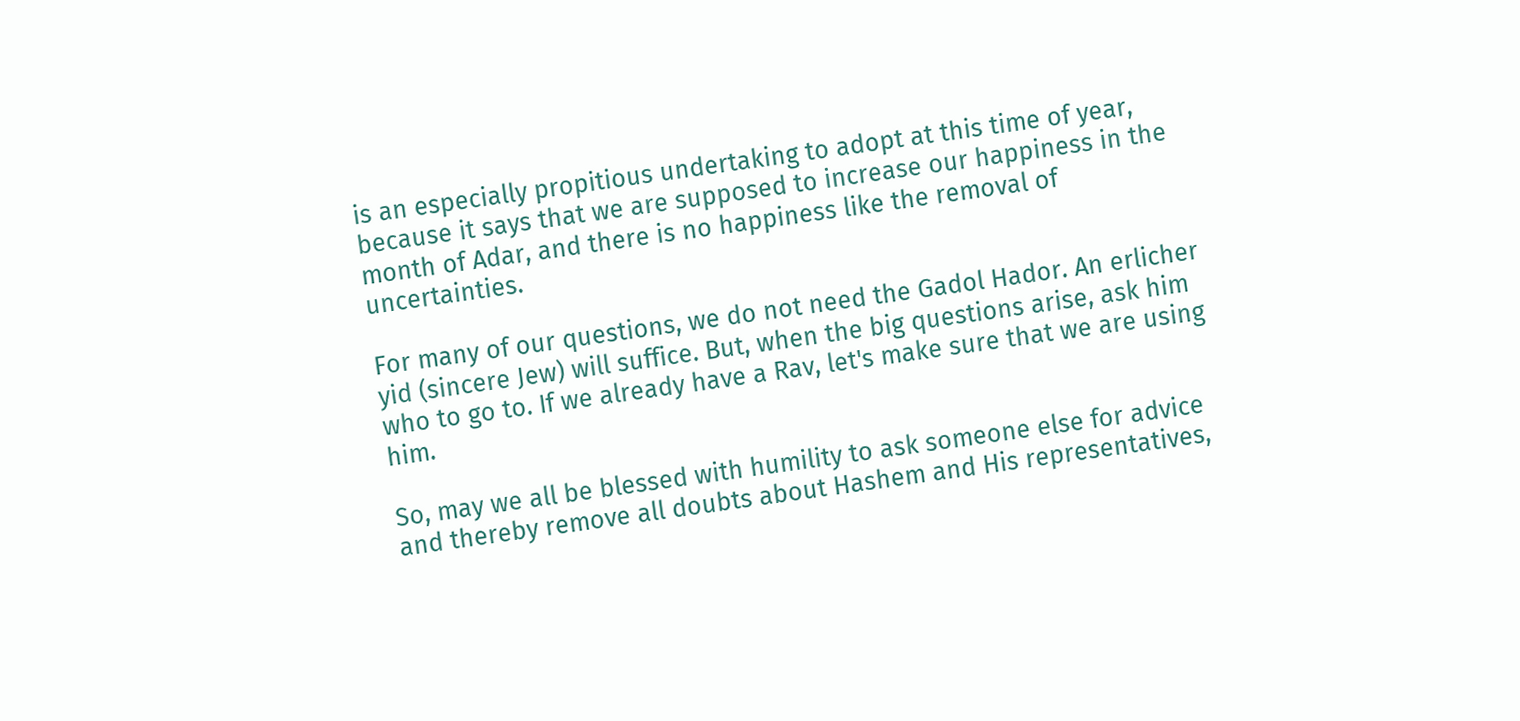is an especially propitious undertaking to adopt at this time of year, because it says that we are supposed to increase our happiness in the month of Adar, and there is no happiness like the removal of uncertainties.

For many of our questions, we do not need the Gadol Hador. An erlicher yid (sincere Jew) will suffice. But, when the big questions arise, ask him who to go to. If we already have a Rav, let's make sure that we are using him.

So, may we all be blessed with humility to ask someone else for advice and thereby remove all doubts about Hashem and His representatives,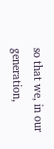so that we, in our generation,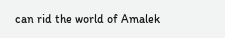can rid the world of Amalek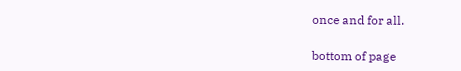once and for all.

bottom of page